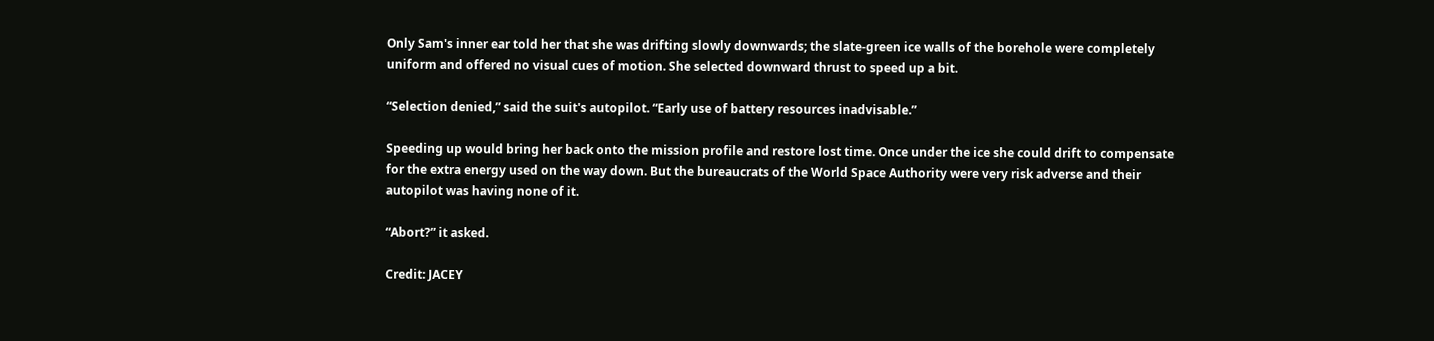Only Sam's inner ear told her that she was drifting slowly downwards; the slate-green ice walls of the borehole were completely uniform and offered no visual cues of motion. She selected downward thrust to speed up a bit.

“Selection denied,” said the suit's autopilot. “Early use of battery resources inadvisable.”

Speeding up would bring her back onto the mission profile and restore lost time. Once under the ice she could drift to compensate for the extra energy used on the way down. But the bureaucrats of the World Space Authority were very risk adverse and their autopilot was having none of it.

“Abort?” it asked.

Credit: JACEY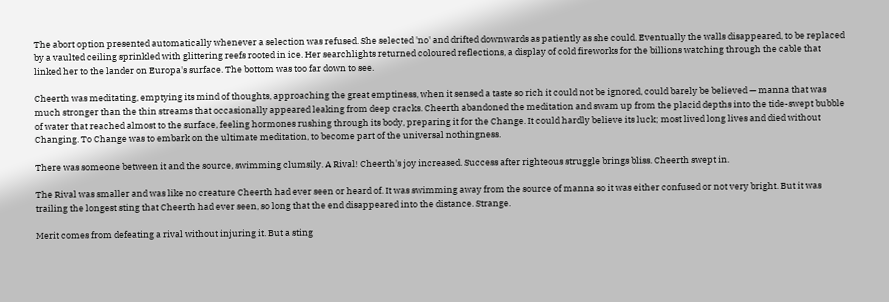The abort option presented automatically whenever a selection was refused. She selected 'no' and drifted downwards as patiently as she could. Eventually the walls disappeared, to be replaced by a vaulted ceiling sprinkled with glittering reefs rooted in ice. Her searchlights returned coloured reflections, a display of cold fireworks for the billions watching through the cable that linked her to the lander on Europa's surface. The bottom was too far down to see.

Cheerth was meditating, emptying its mind of thoughts, approaching the great emptiness, when it sensed a taste so rich it could not be ignored, could barely be believed — manna that was much stronger than the thin streams that occasionally appeared leaking from deep cracks. Cheerth abandoned the meditation and swam up from the placid depths into the tide-swept bubble of water that reached almost to the surface, feeling hormones rushing through its body, preparing it for the Change. It could hardly believe its luck; most lived long lives and died without Changing. To Change was to embark on the ultimate meditation, to become part of the universal nothingness.

There was someone between it and the source, swimming clumsily. A Rival! Cheerth's joy increased. Success after righteous struggle brings bliss. Cheerth swept in.

The Rival was smaller and was like no creature Cheerth had ever seen or heard of. It was swimming away from the source of manna so it was either confused or not very bright. But it was trailing the longest sting that Cheerth had ever seen, so long that the end disappeared into the distance. Strange.

Merit comes from defeating a rival without injuring it. But a sting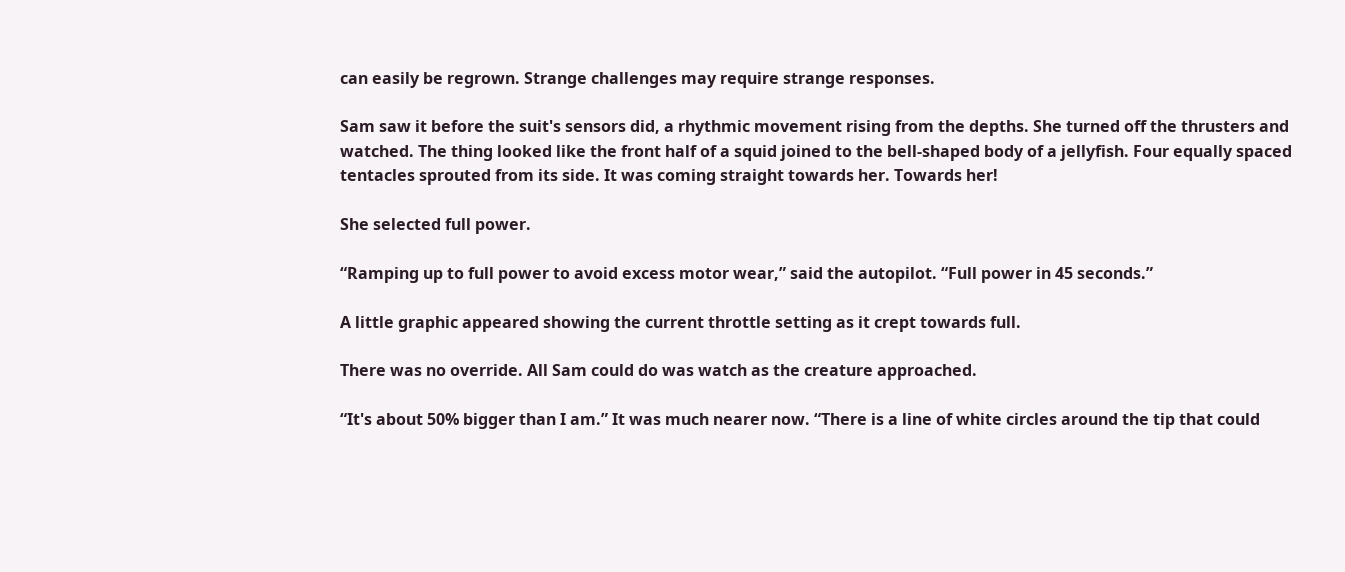can easily be regrown. Strange challenges may require strange responses.

Sam saw it before the suit's sensors did, a rhythmic movement rising from the depths. She turned off the thrusters and watched. The thing looked like the front half of a squid joined to the bell-shaped body of a jellyfish. Four equally spaced tentacles sprouted from its side. It was coming straight towards her. Towards her!

She selected full power.

“Ramping up to full power to avoid excess motor wear,” said the autopilot. “Full power in 45 seconds.”

A little graphic appeared showing the current throttle setting as it crept towards full.

There was no override. All Sam could do was watch as the creature approached.

“It's about 50% bigger than I am.” It was much nearer now. “There is a line of white circles around the tip that could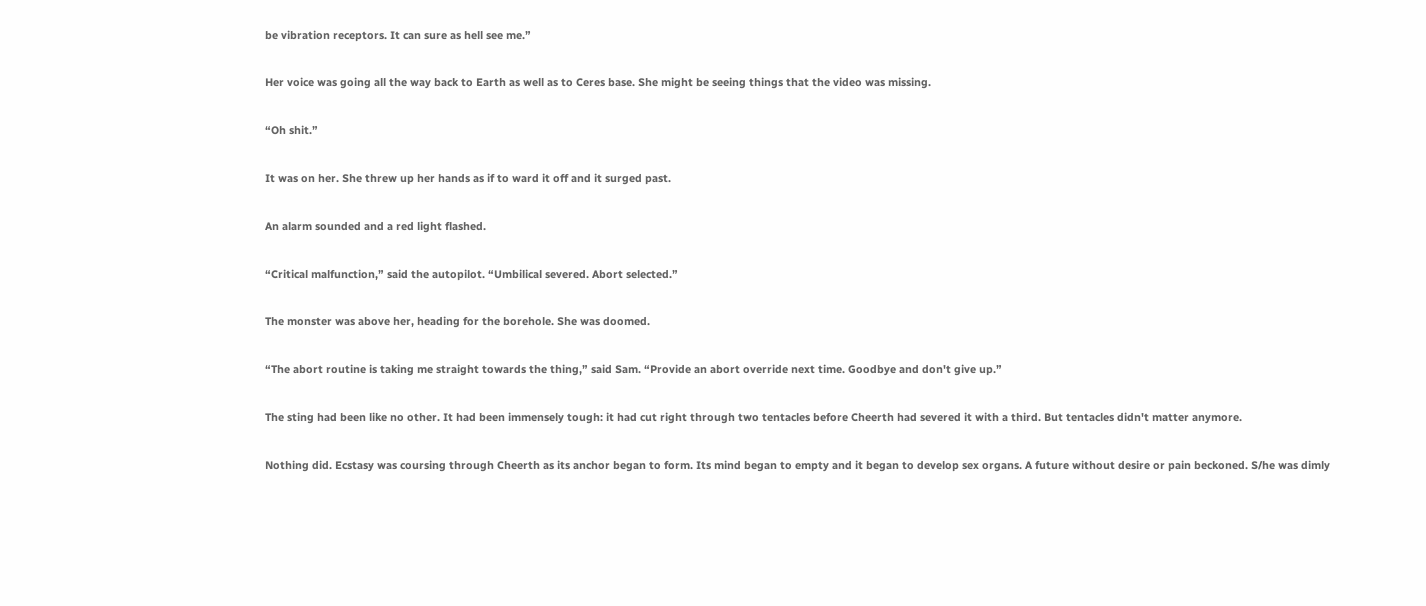be vibration receptors. It can sure as hell see me.”

Her voice was going all the way back to Earth as well as to Ceres base. She might be seeing things that the video was missing.

“Oh shit.”

It was on her. She threw up her hands as if to ward it off and it surged past.

An alarm sounded and a red light flashed.

“Critical malfunction,” said the autopilot. “Umbilical severed. Abort selected.”

The monster was above her, heading for the borehole. She was doomed.

“The abort routine is taking me straight towards the thing,” said Sam. “Provide an abort override next time. Goodbye and don't give up.”

The sting had been like no other. It had been immensely tough: it had cut right through two tentacles before Cheerth had severed it with a third. But tentacles didn't matter anymore.

Nothing did. Ecstasy was coursing through Cheerth as its anchor began to form. Its mind began to empty and it began to develop sex organs. A future without desire or pain beckoned. S/he was dimly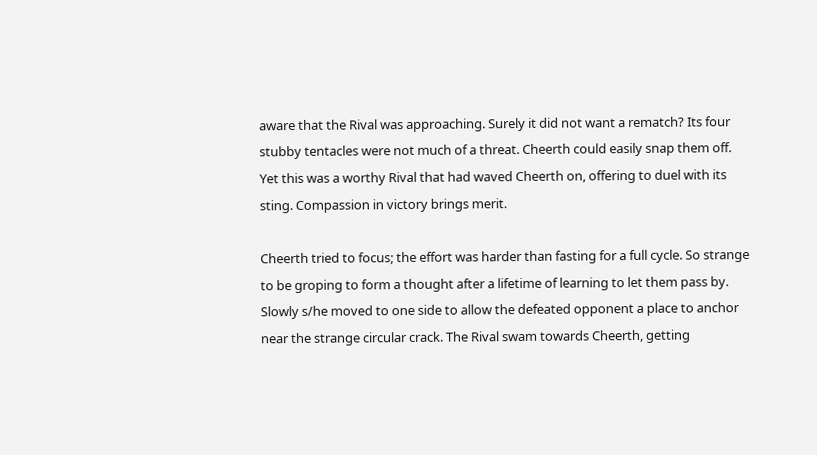aware that the Rival was approaching. Surely it did not want a rematch? Its four stubby tentacles were not much of a threat. Cheerth could easily snap them off. Yet this was a worthy Rival that had waved Cheerth on, offering to duel with its sting. Compassion in victory brings merit.

Cheerth tried to focus; the effort was harder than fasting for a full cycle. So strange to be groping to form a thought after a lifetime of learning to let them pass by. Slowly s/he moved to one side to allow the defeated opponent a place to anchor near the strange circular crack. The Rival swam towards Cheerth, getting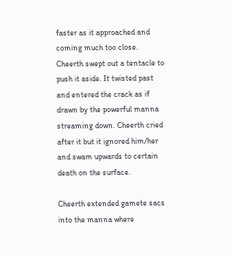faster as it approached and coming much too close. Cheerth swept out a tentacle to push it aside. It twisted past and entered the crack as if drawn by the powerful manna streaming down. Cheerth cried after it but it ignored him/her and swam upwards to certain death on the surface.

Cheerth extended gamete sacs into the manna where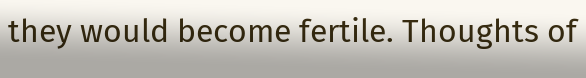they would become fertile. Thoughts of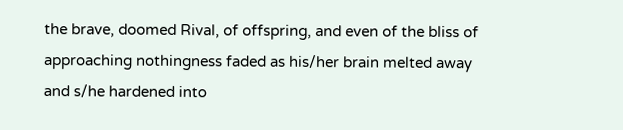the brave, doomed Rival, of offspring, and even of the bliss of approaching nothingness faded as his/her brain melted away and s/he hardened into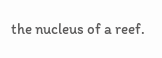the nucleus of a reef.